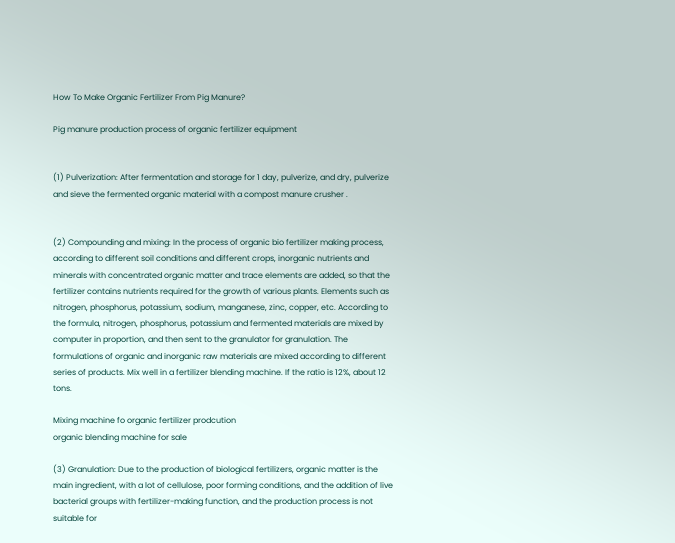How To Make Organic Fertilizer From Pig Manure?

Pig manure production process of organic fertilizer equipment


(1) Pulverization: After fermentation and storage for 1 day, pulverize, and dry, pulverize and sieve the fermented organic material with a compost manure crusher .


(2) Compounding and mixing: In the process of organic bio fertilizer making process, according to different soil conditions and different crops, inorganic nutrients and minerals with concentrated organic matter and trace elements are added, so that the fertilizer contains nutrients required for the growth of various plants. Elements such as nitrogen, phosphorus, potassium, sodium, manganese, zinc, copper, etc. According to the formula, nitrogen, phosphorus, potassium and fermented materials are mixed by computer in proportion, and then sent to the granulator for granulation. The formulations of organic and inorganic raw materials are mixed according to different series of products. Mix well in a fertilizer blending machine. If the ratio is 12%, about 12 tons.

Mixing machine fo organic fertilizer prodcution
organic blending machine for sale

(3) Granulation: Due to the production of biological fertilizers, organic matter is the main ingredient, with a lot of cellulose, poor forming conditions, and the addition of live bacterial groups with fertilizer-making function, and the production process is not suitable for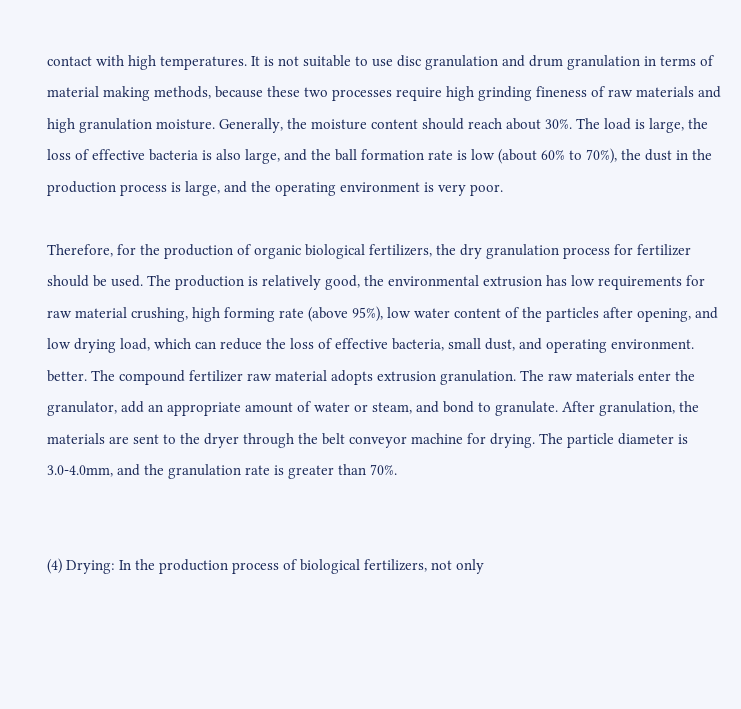contact with high temperatures. It is not suitable to use disc granulation and drum granulation in terms of material making methods, because these two processes require high grinding fineness of raw materials and high granulation moisture. Generally, the moisture content should reach about 30%. The load is large, the loss of effective bacteria is also large, and the ball formation rate is low (about 60% to 70%), the dust in the production process is large, and the operating environment is very poor.

Therefore, for the production of organic biological fertilizers, the dry granulation process for fertilizer should be used. The production is relatively good, the environmental extrusion has low requirements for raw material crushing, high forming rate (above 95%), low water content of the particles after opening, and low drying load, which can reduce the loss of effective bacteria, small dust, and operating environment. better. The compound fertilizer raw material adopts extrusion granulation. The raw materials enter the granulator, add an appropriate amount of water or steam, and bond to granulate. After granulation, the materials are sent to the dryer through the belt conveyor machine for drying. The particle diameter is 3.0-4.0mm, and the granulation rate is greater than 70%.


(4) Drying: In the production process of biological fertilizers, not only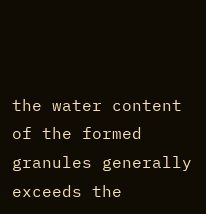the water content of the formed granules generally exceeds the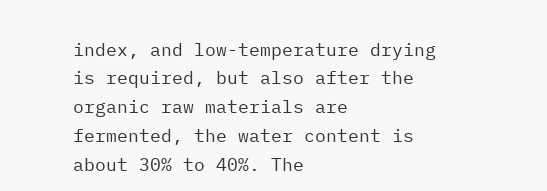index, and low-temperature drying is required, but also after the organic raw materials are fermented, the water content is about 30% to 40%. The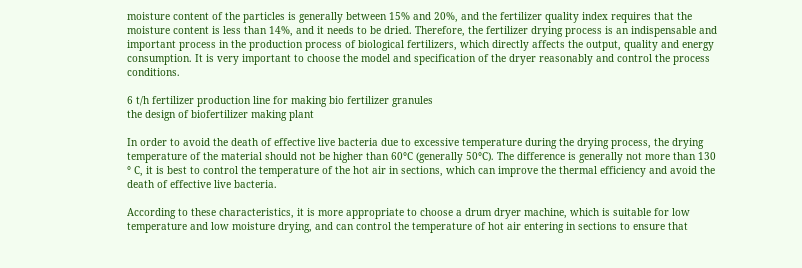moisture content of the particles is generally between 15% and 20%, and the fertilizer quality index requires that the moisture content is less than 14%, and it needs to be dried. Therefore, the fertilizer drying process is an indispensable and important process in the production process of biological fertilizers, which directly affects the output, quality and energy consumption. It is very important to choose the model and specification of the dryer reasonably and control the process conditions.

6 t/h fertilizer production line for making bio fertilizer granules
the design of biofertilizer making plant

In order to avoid the death of effective live bacteria due to excessive temperature during the drying process, the drying temperature of the material should not be higher than 60°C (generally 50°C). The difference is generally not more than 130 ° C, it is best to control the temperature of the hot air in sections, which can improve the thermal efficiency and avoid the death of effective live bacteria.

According to these characteristics, it is more appropriate to choose a drum dryer machine, which is suitable for low temperature and low moisture drying, and can control the temperature of hot air entering in sections to ensure that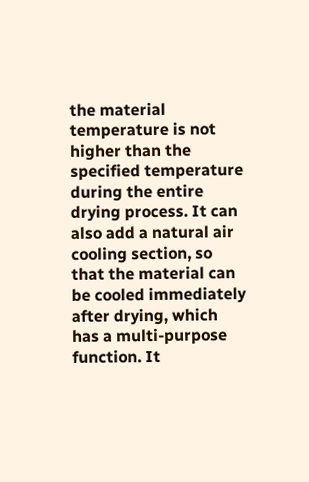the material temperature is not higher than the specified temperature during the entire drying process. It can also add a natural air cooling section, so that the material can be cooled immediately after drying, which has a multi-purpose function. It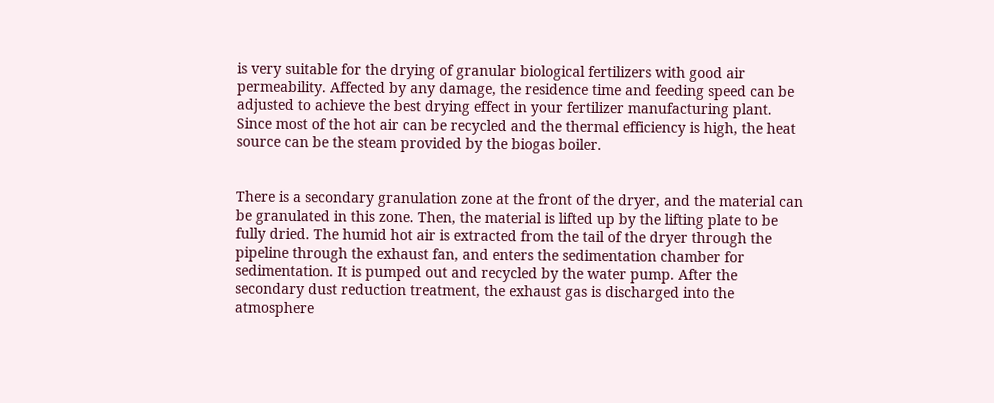is very suitable for the drying of granular biological fertilizers with good air permeability. Affected by any damage, the residence time and feeding speed can be adjusted to achieve the best drying effect in your fertilizer manufacturing plant. Since most of the hot air can be recycled and the thermal efficiency is high, the heat source can be the steam provided by the biogas boiler.


There is a secondary granulation zone at the front of the dryer, and the material can be granulated in this zone. Then, the material is lifted up by the lifting plate to be fully dried. The humid hot air is extracted from the tail of the dryer through the pipeline through the exhaust fan, and enters the sedimentation chamber for sedimentation. It is pumped out and recycled by the water pump. After the secondary dust reduction treatment, the exhaust gas is discharged into the atmosphere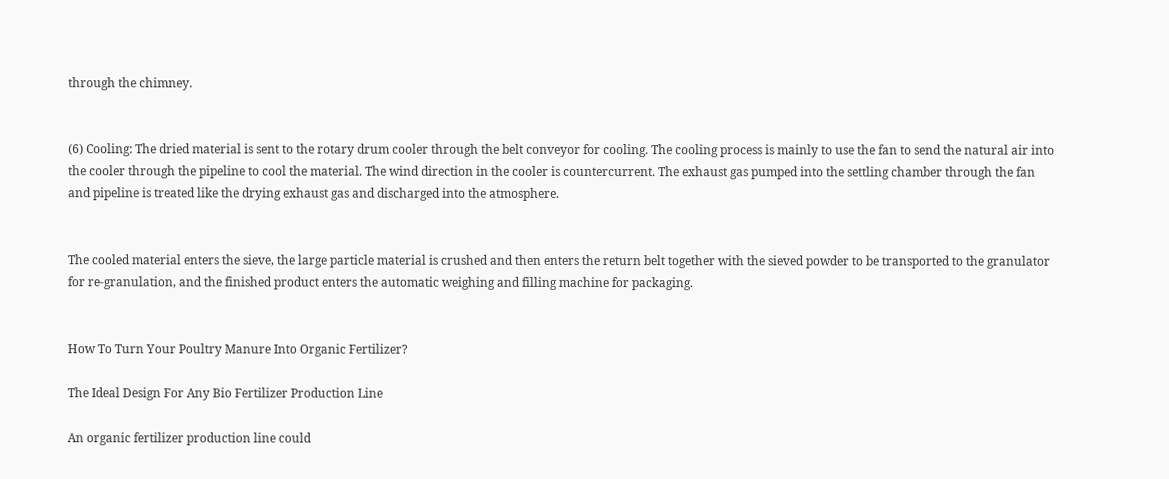through the chimney.


(6) Cooling: The dried material is sent to the rotary drum cooler through the belt conveyor for cooling. The cooling process is mainly to use the fan to send the natural air into the cooler through the pipeline to cool the material. The wind direction in the cooler is countercurrent. The exhaust gas pumped into the settling chamber through the fan and pipeline is treated like the drying exhaust gas and discharged into the atmosphere.


The cooled material enters the sieve, the large particle material is crushed and then enters the return belt together with the sieved powder to be transported to the granulator for re-granulation, and the finished product enters the automatic weighing and filling machine for packaging.


How To Turn Your Poultry Manure Into Organic Fertilizer?

The Ideal Design For Any Bio Fertilizer Production Line

An organic fertilizer production line could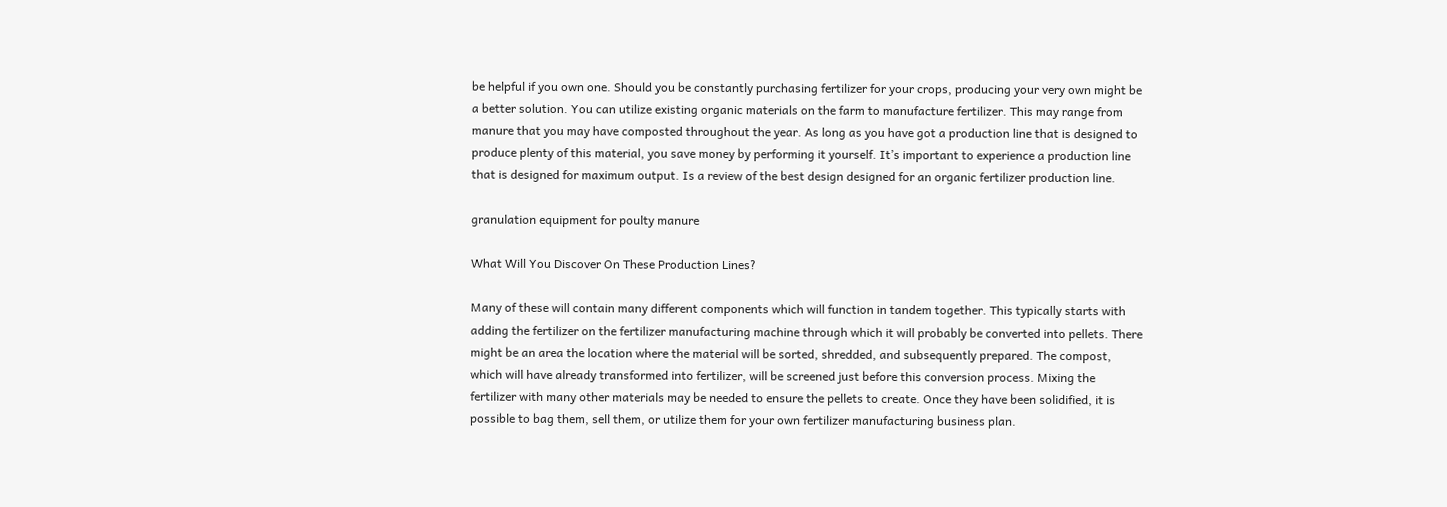be helpful if you own one. Should you be constantly purchasing fertilizer for your crops, producing your very own might be a better solution. You can utilize existing organic materials on the farm to manufacture fertilizer. This may range from manure that you may have composted throughout the year. As long as you have got a production line that is designed to produce plenty of this material, you save money by performing it yourself. It’s important to experience a production line that is designed for maximum output. Is a review of the best design designed for an organic fertilizer production line.

granulation equipment for poulty manure

What Will You Discover On These Production Lines?

Many of these will contain many different components which will function in tandem together. This typically starts with adding the fertilizer on the fertilizer manufacturing machine through which it will probably be converted into pellets. There might be an area the location where the material will be sorted, shredded, and subsequently prepared. The compost, which will have already transformed into fertilizer, will be screened just before this conversion process. Mixing the fertilizer with many other materials may be needed to ensure the pellets to create. Once they have been solidified, it is possible to bag them, sell them, or utilize them for your own fertilizer manufacturing business plan.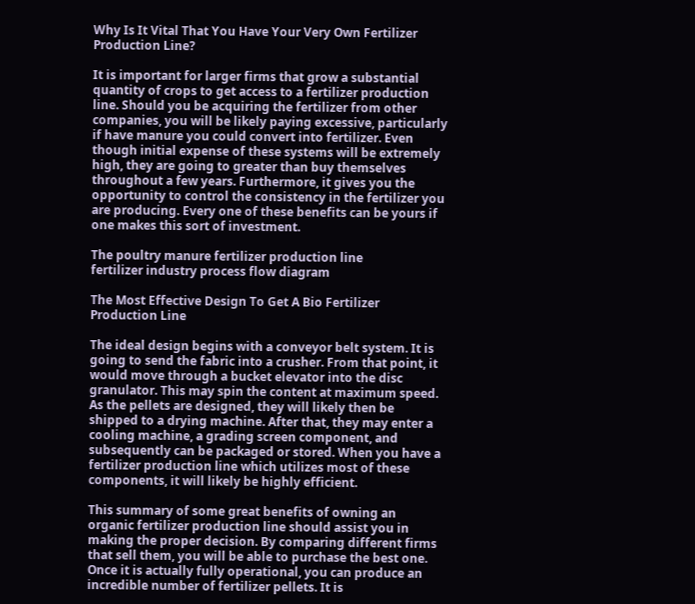Why Is It Vital That You Have Your Very Own Fertilizer Production Line?

It is important for larger firms that grow a substantial quantity of crops to get access to a fertilizer production line. Should you be acquiring the fertilizer from other companies, you will be likely paying excessive, particularly if have manure you could convert into fertilizer. Even though initial expense of these systems will be extremely high, they are going to greater than buy themselves throughout a few years. Furthermore, it gives you the opportunity to control the consistency in the fertilizer you are producing. Every one of these benefits can be yours if one makes this sort of investment.

The poultry manure fertilizer production line
fertilizer industry process flow diagram

The Most Effective Design To Get A Bio Fertilizer Production Line

The ideal design begins with a conveyor belt system. It is going to send the fabric into a crusher. From that point, it would move through a bucket elevator into the disc granulator. This may spin the content at maximum speed. As the pellets are designed, they will likely then be shipped to a drying machine. After that, they may enter a cooling machine, a grading screen component, and subsequently can be packaged or stored. When you have a fertilizer production line which utilizes most of these components, it will likely be highly efficient.

This summary of some great benefits of owning an organic fertilizer production line should assist you in making the proper decision. By comparing different firms that sell them, you will be able to purchase the best one. Once it is actually fully operational, you can produce an incredible number of fertilizer pellets. It is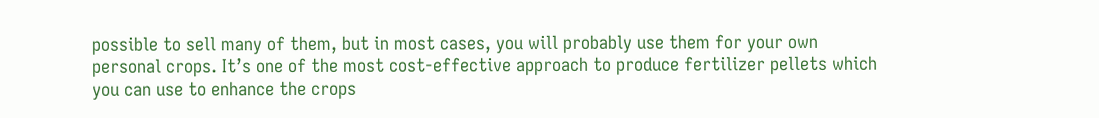possible to sell many of them, but in most cases, you will probably use them for your own personal crops. It’s one of the most cost-effective approach to produce fertilizer pellets which you can use to enhance the crops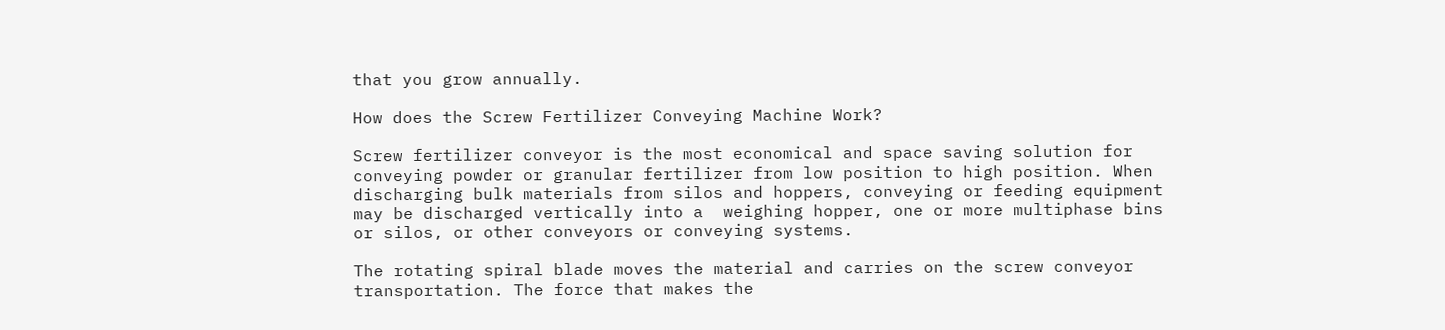that you grow annually.

How does the Screw Fertilizer Conveying Machine Work?

Screw fertilizer conveyor is the most economical and space saving solution for conveying powder or granular fertilizer from low position to high position. When discharging bulk materials from silos and hoppers, conveying or feeding equipment may be discharged vertically into a  weighing hopper, one or more multiphase bins or silos, or other conveyors or conveying systems.

The rotating spiral blade moves the material and carries on the screw conveyor transportation. The force that makes the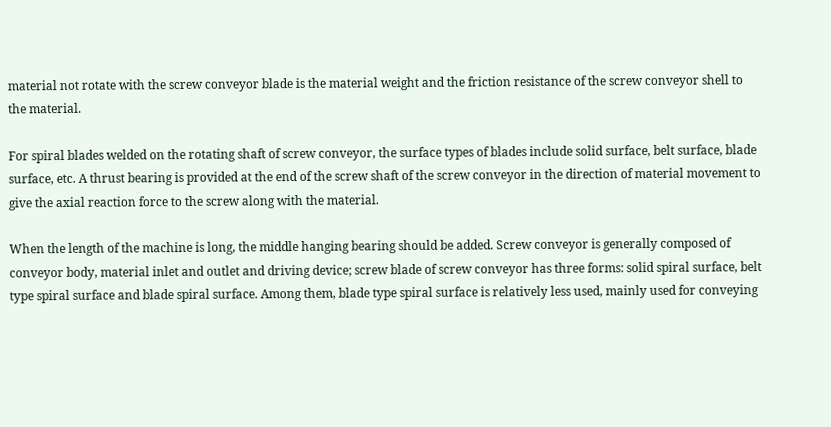material not rotate with the screw conveyor blade is the material weight and the friction resistance of the screw conveyor shell to the material.

For spiral blades welded on the rotating shaft of screw conveyor, the surface types of blades include solid surface, belt surface, blade surface, etc. A thrust bearing is provided at the end of the screw shaft of the screw conveyor in the direction of material movement to give the axial reaction force to the screw along with the material.

When the length of the machine is long, the middle hanging bearing should be added. Screw conveyor is generally composed of conveyor body, material inlet and outlet and driving device; screw blade of screw conveyor has three forms: solid spiral surface, belt type spiral surface and blade spiral surface. Among them, blade type spiral surface is relatively less used, mainly used for conveying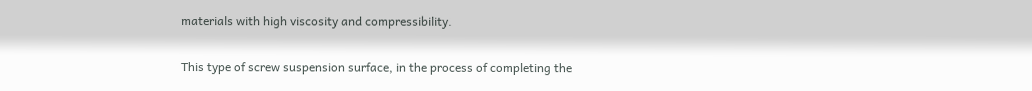materials with high viscosity and compressibility.

This type of screw suspension surface, in the process of completing the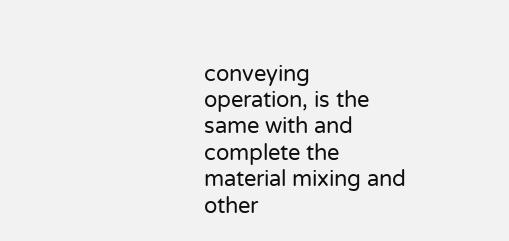conveying operation, is the same with and complete the material mixing and other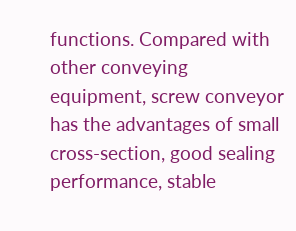functions. Compared with other conveying equipment, screw conveyor has the advantages of small cross-section, good sealing performance, stable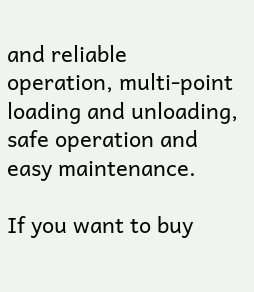and reliable operation, multi-point loading and unloading, safe operation and easy maintenance.

If you want to buy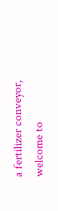a fertilizer conveyor, welcome to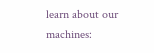learn about our machines: